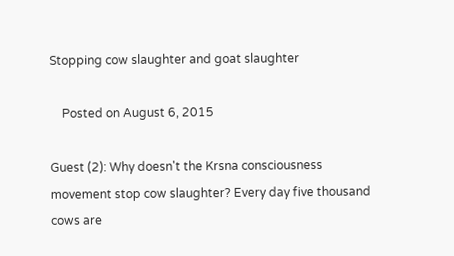Stopping cow slaughter and goat slaughter

    Posted on August 6, 2015

Guest (2): Why doesn't the Krsna consciousness movement stop cow slaughter? Every day five thousand cows are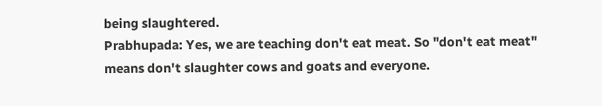being slaughtered.
Prabhupada: Yes, we are teaching don't eat meat. So "don't eat meat" means don't slaughter cows and goats and everyone.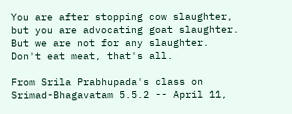You are after stopping cow slaughter, but you are advocating goat slaughter. But we are not for any slaughter. Don't eat meat, that's all.

From Srila Prabhupada's class on Srimad-Bhagavatam 5.5.2 -- April 11,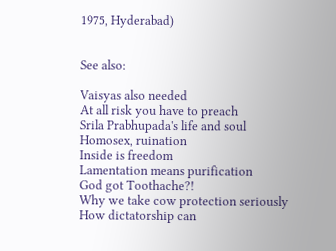1975, Hyderabad)


See also:

Vaisyas also needed
At all risk you have to preach
Srila Prabhupada's life and soul
Homosex, ruination
Inside is freedom
Lamentation means purification
God got Toothache?!
Why we take cow protection seriously
How dictatorship can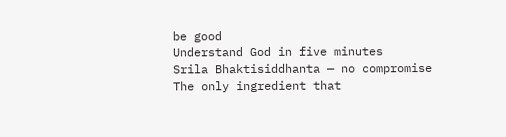be good
Understand God in five minutes
Srila Bhaktisiddhanta — no compromise
The only ingredient that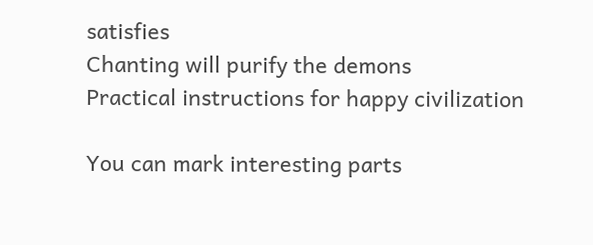satisfies
Chanting will purify the demons
Practical instructions for happy civilization

You can mark interesting parts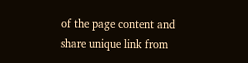of the page content and share unique link from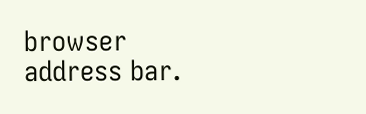browser address bar.